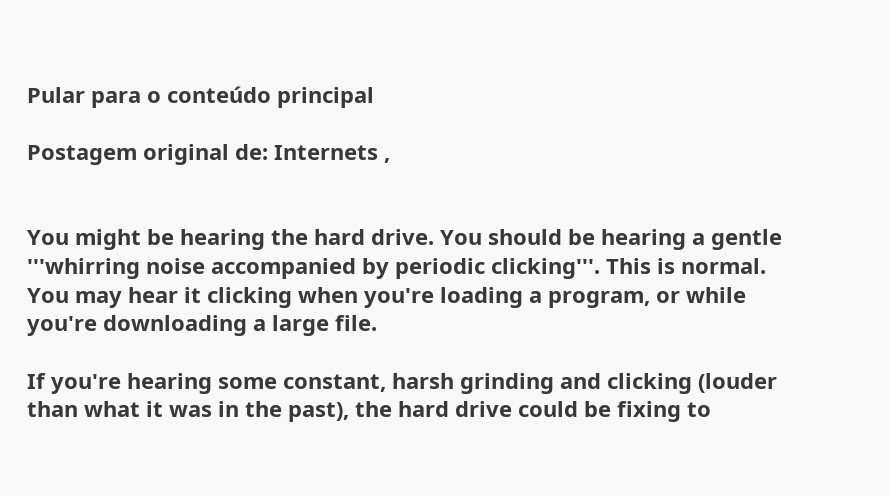Pular para o conteúdo principal

Postagem original de: Internets ,


You might be hearing the hard drive. You should be hearing a gentle '''whirring noise accompanied by periodic clicking'''. This is normal. You may hear it clicking when you're loading a program, or while you're downloading a large file.

If you're hearing some constant, harsh grinding and clicking (louder than what it was in the past), the hard drive could be fixing to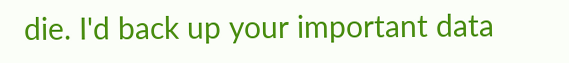die. I'd back up your important data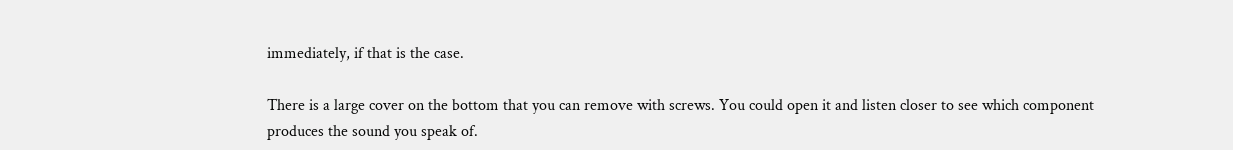immediately, if that is the case.

There is a large cover on the bottom that you can remove with screws. You could open it and listen closer to see which component produces the sound you speak of.